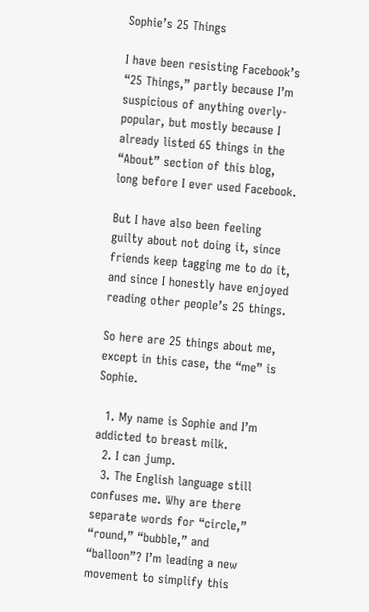Sophie’s 25 Things

I have been resisting Facebook’s “25 Things,” partly because I’m suspicious of anything overly-popular, but mostly because I already listed 65 things in the “About” section of this blog, long before I ever used Facebook.

But I have also been feeling guilty about not doing it, since friends keep tagging me to do it, and since I honestly have enjoyed reading other people’s 25 things.

So here are 25 things about me, except in this case, the “me” is Sophie.

  1. My name is Sophie and I’m addicted to breast milk.
  2. I can jump.
  3. The English language still confuses me. Why are there separate words for “circle,” “round,” “bubble,” and “balloon”? I’m leading a new movement to simplify this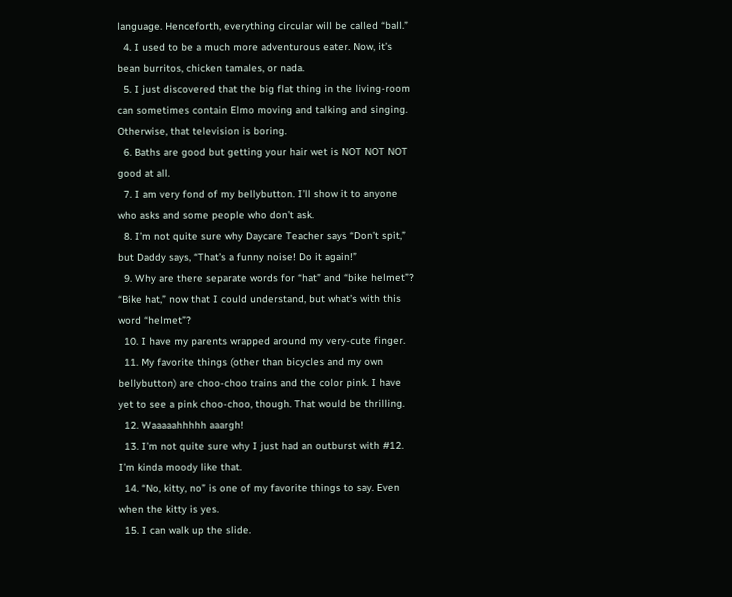language. Henceforth, everything circular will be called “ball.”
  4. I used to be a much more adventurous eater. Now, it’s bean burritos, chicken tamales, or nada.
  5. I just discovered that the big flat thing in the living-room can sometimes contain Elmo moving and talking and singing. Otherwise, that television is boring.
  6. Baths are good but getting your hair wet is NOT NOT NOT good at all.
  7. I am very fond of my bellybutton. I’ll show it to anyone who asks and some people who don’t ask.
  8. I’m not quite sure why Daycare Teacher says “Don’t spit,” but Daddy says, “That’s a funny noise! Do it again!”
  9. Why are there separate words for “hat” and “bike helmet”? “Bike hat,” now that I could understand, but what’s with this word “helmet”?
  10. I have my parents wrapped around my very-cute finger.
  11. My favorite things (other than bicycles and my own bellybutton) are choo-choo trains and the color pink. I have yet to see a pink choo-choo, though. That would be thrilling.
  12. Waaaaahhhhh aaargh!
  13. I’m not quite sure why I just had an outburst with #12. I’m kinda moody like that.
  14. “No, kitty, no” is one of my favorite things to say. Even when the kitty is yes.
  15. I can walk up the slide.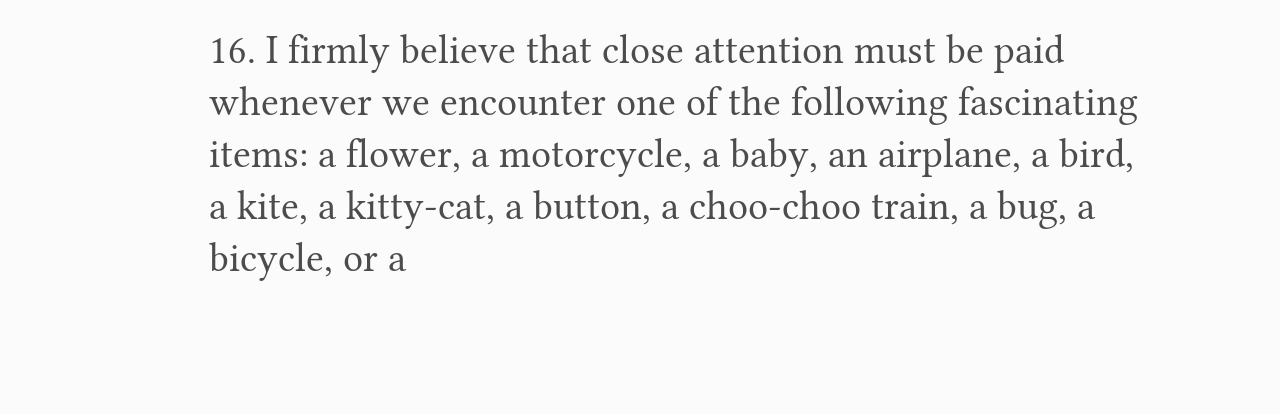16. I firmly believe that close attention must be paid whenever we encounter one of the following fascinating items: a flower, a motorcycle, a baby, an airplane, a bird, a kite, a kitty-cat, a button, a choo-choo train, a bug, a bicycle, or a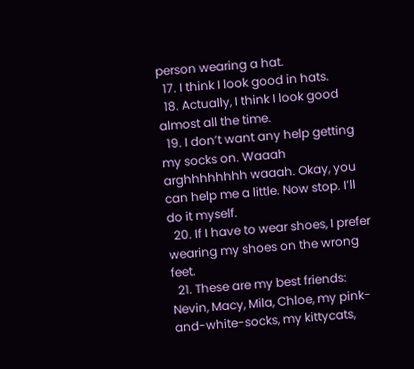person wearing a hat.
  17. I think I look good in hats.
  18. Actually, I think I look good almost all the time.
  19. I don’t want any help getting my socks on. Waaah arghhhhhhhh waaah. Okay, you can help me a little. Now stop. I’ll do it myself.
  20. If I have to wear shoes, I prefer wearing my shoes on the wrong feet.
  21. These are my best friends: Nevin, Macy, Mila, Chloe, my pink-and-white-socks, my kittycats,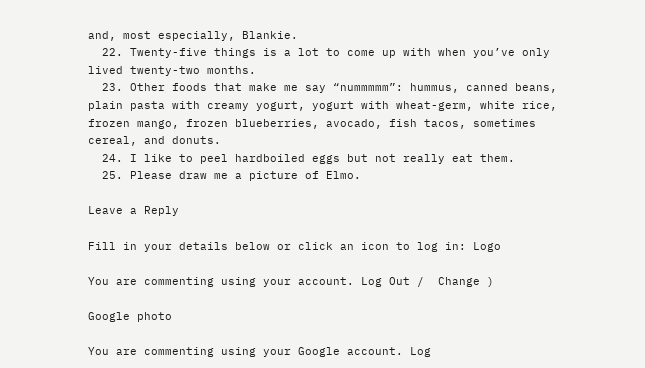and, most especially, Blankie.
  22. Twenty-five things is a lot to come up with when you’ve only lived twenty-two months.
  23. Other foods that make me say “nummmmm”: hummus, canned beans, plain pasta with creamy yogurt, yogurt with wheat-germ, white rice, frozen mango, frozen blueberries, avocado, fish tacos, sometimes cereal, and donuts.
  24. I like to peel hardboiled eggs but not really eat them.
  25. Please draw me a picture of Elmo.

Leave a Reply

Fill in your details below or click an icon to log in: Logo

You are commenting using your account. Log Out /  Change )

Google photo

You are commenting using your Google account. Log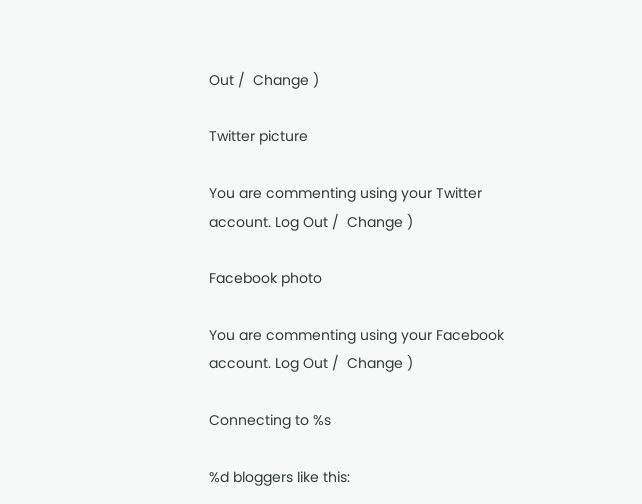Out /  Change )

Twitter picture

You are commenting using your Twitter account. Log Out /  Change )

Facebook photo

You are commenting using your Facebook account. Log Out /  Change )

Connecting to %s

%d bloggers like this: